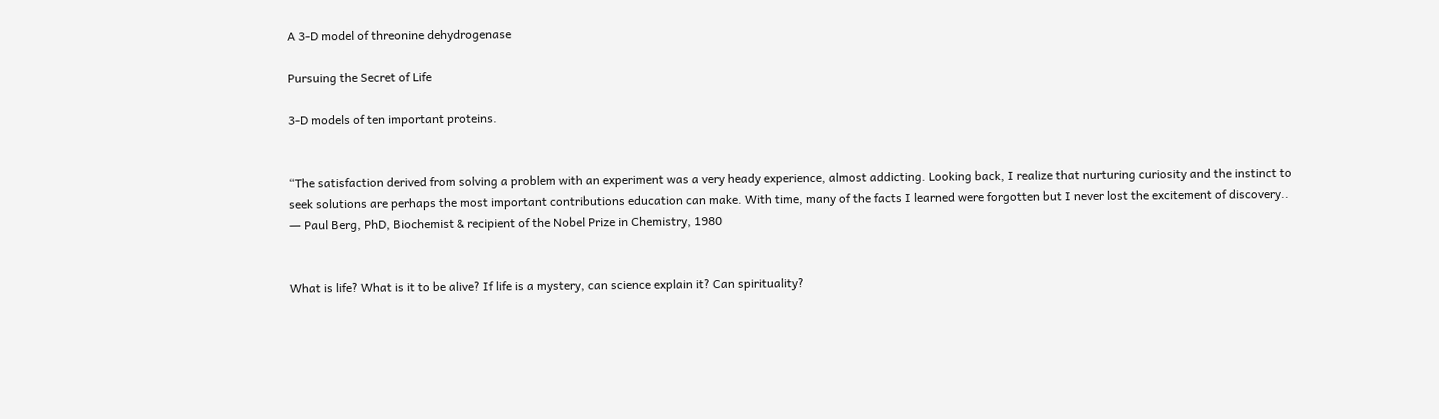A 3-D model of threonine dehydrogenase

Pursuing the Secret of Life

3-D models of ten important proteins.


“The satisfaction derived from solving a problem with an experiment was a very heady experience, almost addicting. Looking back, I realize that nurturing curiosity and the instinct to seek solutions are perhaps the most important contributions education can make. With time, many of the facts I learned were forgotten but I never lost the excitement of discovery..
― Paul Berg, PhD, Biochemist & recipient of the Nobel Prize in Chemistry, 1980


What is life? What is it to be alive? If life is a mystery, can science explain it? Can spirituality?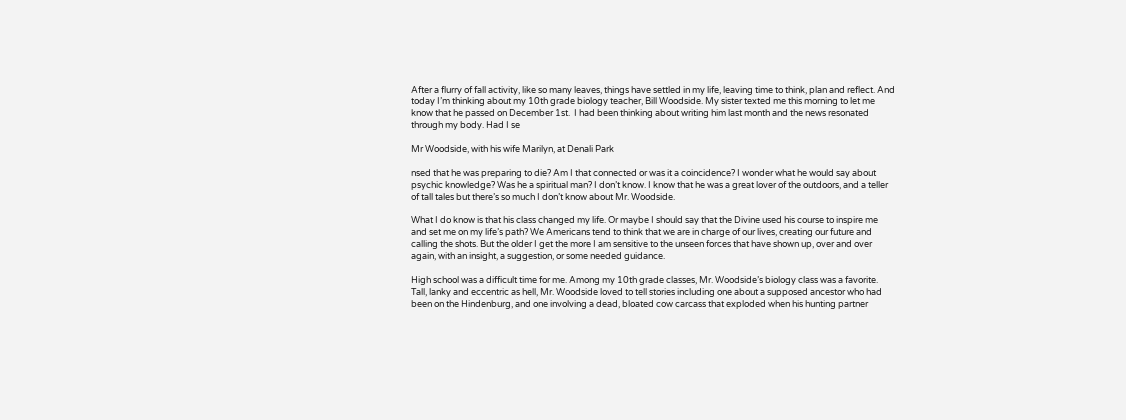After a flurry of fall activity, like so many leaves, things have settled in my life, leaving time to think, plan and reflect. And today I’m thinking about my 10th grade biology teacher, Bill Woodside. My sister texted me this morning to let me know that he passed on December 1st.  I had been thinking about writing him last month and the news resonated through my body. Had I se

Mr Woodside, with his wife Marilyn, at Denali Park

nsed that he was preparing to die? Am I that connected or was it a coincidence? I wonder what he would say about psychic knowledge? Was he a spiritual man? I don’t know. I know that he was a great lover of the outdoors, and a teller of tall tales but there’s so much I don’t know about Mr. Woodside.

What I do know is that his class changed my life. Or maybe I should say that the Divine used his course to inspire me and set me on my life’s path? We Americans tend to think that we are in charge of our lives, creating our future and calling the shots. But the older I get the more I am sensitive to the unseen forces that have shown up, over and over again, with an insight, a suggestion, or some needed guidance.

High school was a difficult time for me. Among my 10th grade classes, Mr. Woodside’s biology class was a favorite. Tall, lanky and eccentric as hell, Mr. Woodside loved to tell stories including one about a supposed ancestor who had been on the Hindenburg, and one involving a dead, bloated cow carcass that exploded when his hunting partner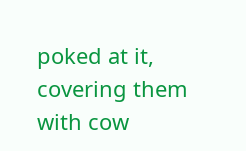poked at it, covering them with cow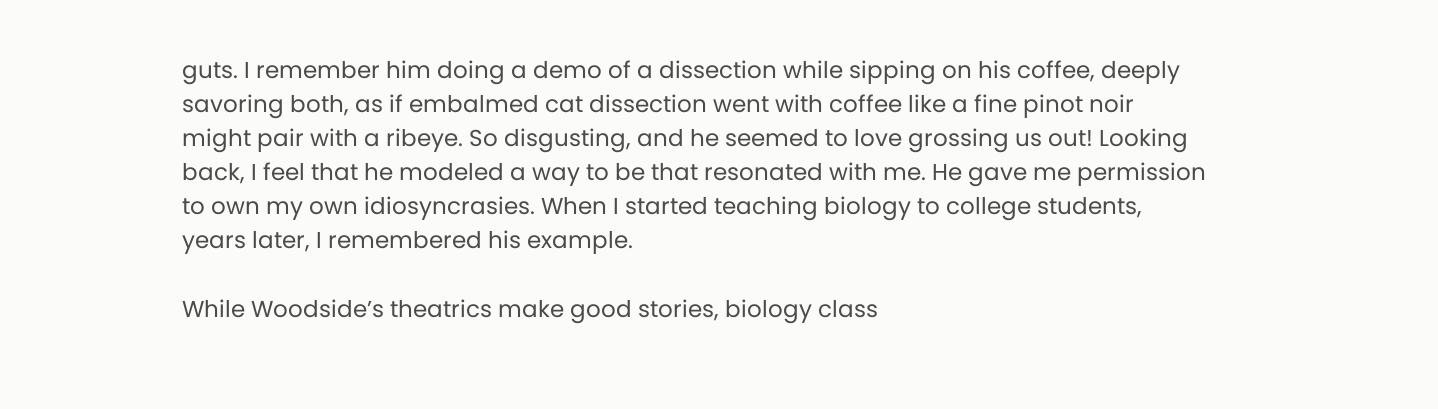guts. I remember him doing a demo of a dissection while sipping on his coffee, deeply savoring both, as if embalmed cat dissection went with coffee like a fine pinot noir might pair with a ribeye. So disgusting, and he seemed to love grossing us out! Looking back, I feel that he modeled a way to be that resonated with me. He gave me permission to own my own idiosyncrasies. When I started teaching biology to college students, years later, I remembered his example.

While Woodside’s theatrics make good stories, biology class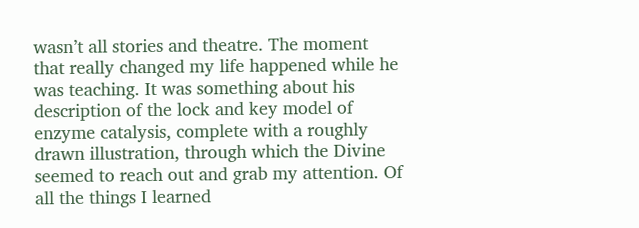wasn’t all stories and theatre. The moment that really changed my life happened while he was teaching. It was something about his description of the lock and key model of enzyme catalysis, complete with a roughly drawn illustration, through which the Divine seemed to reach out and grab my attention. Of all the things I learned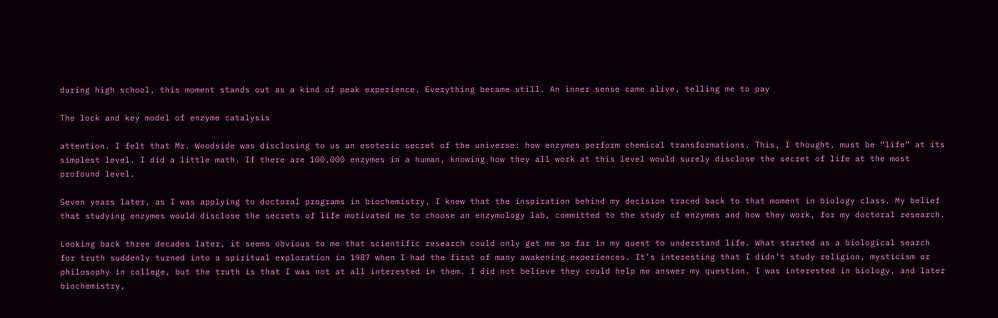during high school, this moment stands out as a kind of peak experience. Everything became still. An inner sense came alive, telling me to pay

The lock and key model of enzyme catalysis

attention. I felt that Mr. Woodside was disclosing to us an esoteric secret of the universe: how enzymes perform chemical transformations. This, I thought, must be “life” at its simplest level. I did a little math. If there are 100,000 enzymes in a human, knowing how they all work at this level would surely disclose the secret of life at the most profound level.

Seven years later, as I was applying to doctoral programs in biochemistry, I knew that the inspiration behind my decision traced back to that moment in biology class. My belief that studying enzymes would disclose the secrets of life motivated me to choose an enzymology lab, committed to the study of enzymes and how they work, for my doctoral research.

Looking back three decades later, it seems obvious to me that scientific research could only get me so far in my quest to understand life. What started as a biological search for truth suddenly turned into a spiritual exploration in 1987 when I had the first of many awakening experiences. It’s interesting that I didn’t study religion, mysticism or philosophy in college, but the truth is that I was not at all interested in them. I did not believe they could help me answer my question. I was interested in biology, and later biochemistry,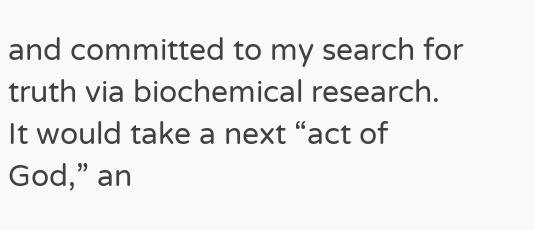and committed to my search for truth via biochemical research. It would take a next “act of God,” an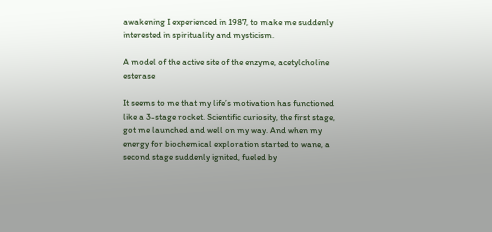awakening I experienced in 1987, to make me suddenly interested in spirituality and mysticism.

A model of the active site of the enzyme, acetylcholine esterase

It seems to me that my life’s motivation has functioned like a 3-stage rocket. Scientific curiosity, the first stage, got me launched and well on my way. And when my energy for biochemical exploration started to wane, a second stage suddenly ignited, fueled by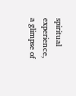spiritual experience, a glimpse of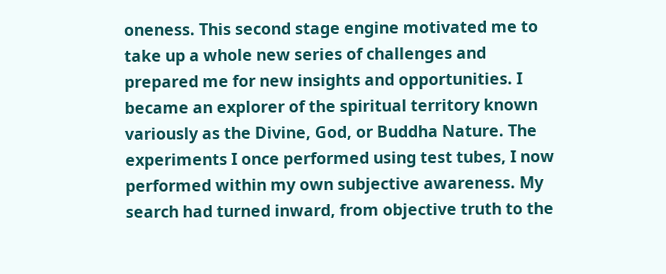oneness. This second stage engine motivated me to take up a whole new series of challenges and prepared me for new insights and opportunities. I became an explorer of the spiritual territory known variously as the Divine, God, or Buddha Nature. The experiments I once performed using test tubes, I now performed within my own subjective awareness. My search had turned inward, from objective truth to the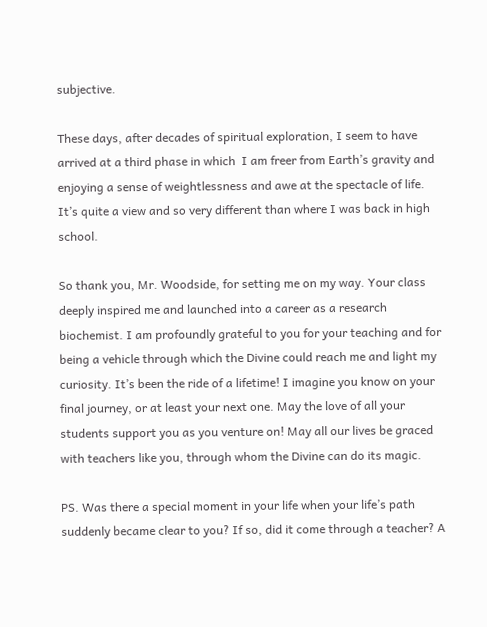subjective.

These days, after decades of spiritual exploration, I seem to have arrived at a third phase in which  I am freer from Earth’s gravity and enjoying a sense of weightlessness and awe at the spectacle of life.  It’s quite a view and so very different than where I was back in high school.

So thank you, Mr. Woodside, for setting me on my way. Your class deeply inspired me and launched into a career as a research biochemist. I am profoundly grateful to you for your teaching and for being a vehicle through which the Divine could reach me and light my curiosity. It’s been the ride of a lifetime! I imagine you know on your final journey, or at least your next one. May the love of all your students support you as you venture on! May all our lives be graced with teachers like you, through whom the Divine can do its magic.

PS. Was there a special moment in your life when your life’s path suddenly became clear to you? If so, did it come through a teacher? A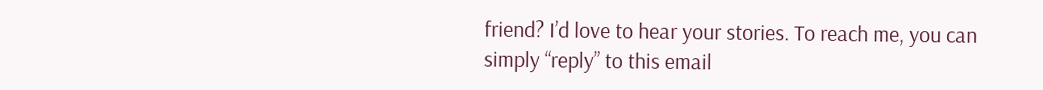friend? I’d love to hear your stories. To reach me, you can simply “reply” to this email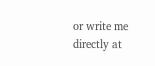or write me directly at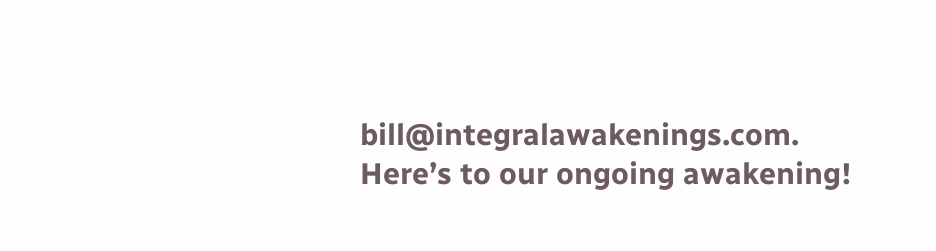bill@integralawakenings.com. Here’s to our ongoing awakening!